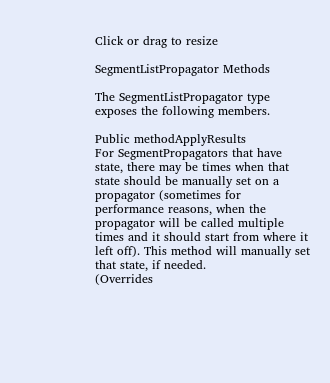Click or drag to resize

SegmentListPropagator Methods

The SegmentListPropagator type exposes the following members.

Public methodApplyResults
For SegmentPropagators that have state, there may be times when that state should be manually set on a propagator (sometimes for performance reasons, when the propagator will be called multiple times and it should start from where it left off). This method will manually set that state, if needed.
(Overrides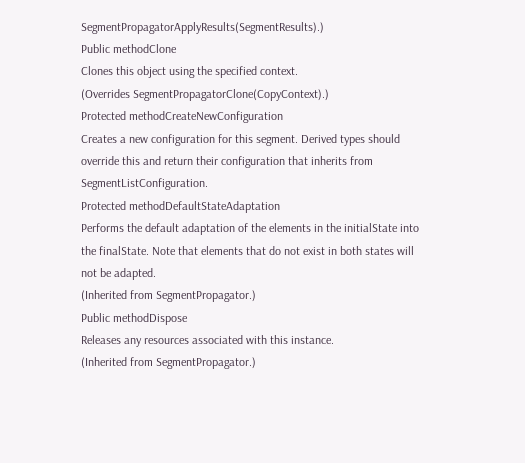SegmentPropagatorApplyResults(SegmentResults).)
Public methodClone
Clones this object using the specified context.
(Overrides SegmentPropagatorClone(CopyContext).)
Protected methodCreateNewConfiguration
Creates a new configuration for this segment. Derived types should override this and return their configuration that inherits from SegmentListConfiguration.
Protected methodDefaultStateAdaptation
Performs the default adaptation of the elements in the initialState into the finalState. Note that elements that do not exist in both states will not be adapted.
(Inherited from SegmentPropagator.)
Public methodDispose
Releases any resources associated with this instance.
(Inherited from SegmentPropagator.)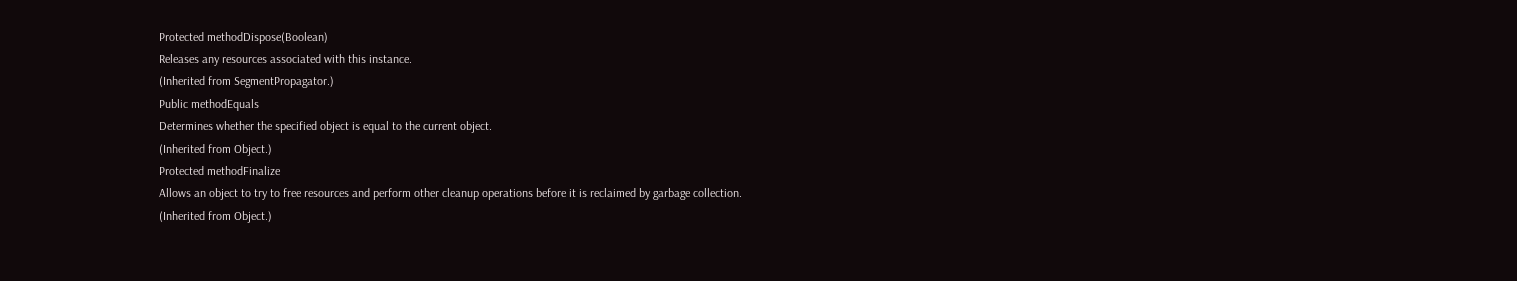Protected methodDispose(Boolean)
Releases any resources associated with this instance.
(Inherited from SegmentPropagator.)
Public methodEquals
Determines whether the specified object is equal to the current object.
(Inherited from Object.)
Protected methodFinalize
Allows an object to try to free resources and perform other cleanup operations before it is reclaimed by garbage collection.
(Inherited from Object.)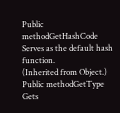Public methodGetHashCode
Serves as the default hash function.
(Inherited from Object.)
Public methodGetType
Gets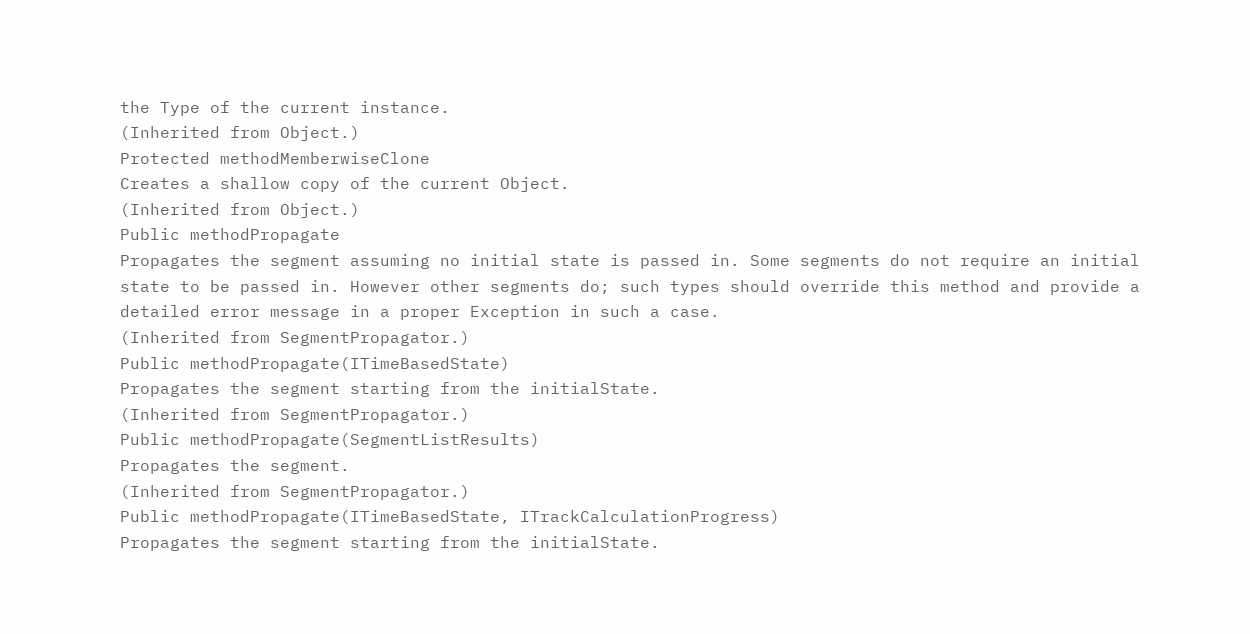the Type of the current instance.
(Inherited from Object.)
Protected methodMemberwiseClone
Creates a shallow copy of the current Object.
(Inherited from Object.)
Public methodPropagate
Propagates the segment assuming no initial state is passed in. Some segments do not require an initial state to be passed in. However other segments do; such types should override this method and provide a detailed error message in a proper Exception in such a case.
(Inherited from SegmentPropagator.)
Public methodPropagate(ITimeBasedState)
Propagates the segment starting from the initialState.
(Inherited from SegmentPropagator.)
Public methodPropagate(SegmentListResults)
Propagates the segment.
(Inherited from SegmentPropagator.)
Public methodPropagate(ITimeBasedState, ITrackCalculationProgress)
Propagates the segment starting from the initialState.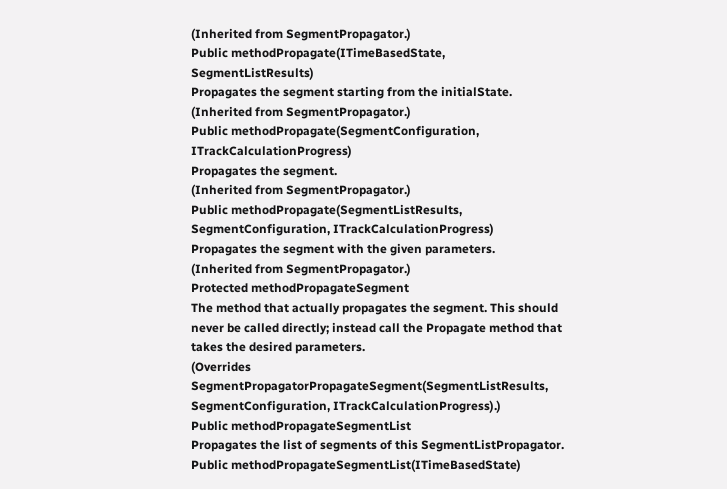(Inherited from SegmentPropagator.)
Public methodPropagate(ITimeBasedState, SegmentListResults)
Propagates the segment starting from the initialState.
(Inherited from SegmentPropagator.)
Public methodPropagate(SegmentConfiguration, ITrackCalculationProgress)
Propagates the segment.
(Inherited from SegmentPropagator.)
Public methodPropagate(SegmentListResults, SegmentConfiguration, ITrackCalculationProgress)
Propagates the segment with the given parameters.
(Inherited from SegmentPropagator.)
Protected methodPropagateSegment
The method that actually propagates the segment. This should never be called directly; instead call the Propagate method that takes the desired parameters.
(Overrides SegmentPropagatorPropagateSegment(SegmentListResults, SegmentConfiguration, ITrackCalculationProgress).)
Public methodPropagateSegmentList
Propagates the list of segments of this SegmentListPropagator.
Public methodPropagateSegmentList(ITimeBasedState)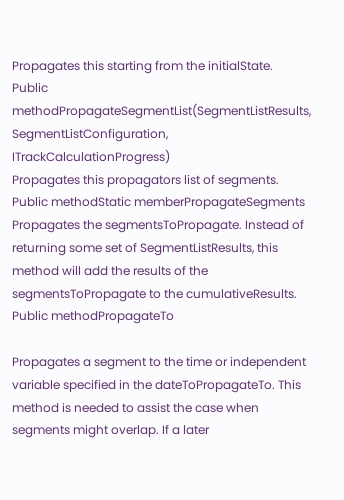Propagates this starting from the initialState.
Public methodPropagateSegmentList(SegmentListResults, SegmentListConfiguration, ITrackCalculationProgress)
Propagates this propagators list of segments.
Public methodStatic memberPropagateSegments
Propagates the segmentsToPropagate. Instead of returning some set of SegmentListResults, this method will add the results of the segmentsToPropagate to the cumulativeResults.
Public methodPropagateTo

Propagates a segment to the time or independent variable specified in the dateToPropagateTo. This method is needed to assist the case when segments might overlap. If a later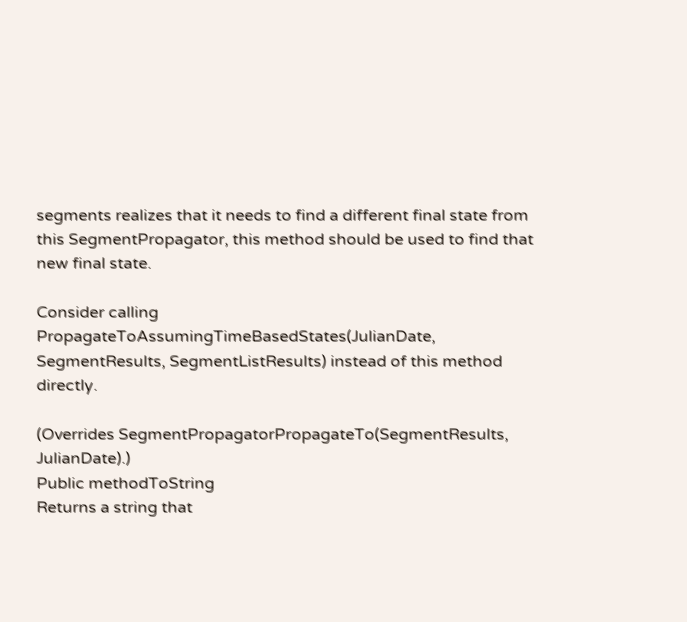segments realizes that it needs to find a different final state from this SegmentPropagator, this method should be used to find that new final state.

Consider calling PropagateToAssumingTimeBasedStates(JulianDate, SegmentResults, SegmentListResults) instead of this method directly.

(Overrides SegmentPropagatorPropagateTo(SegmentResults, JulianDate).)
Public methodToString
Returns a string that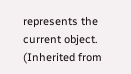represents the current object.
(Inherited from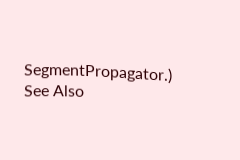SegmentPropagator.)
See Also